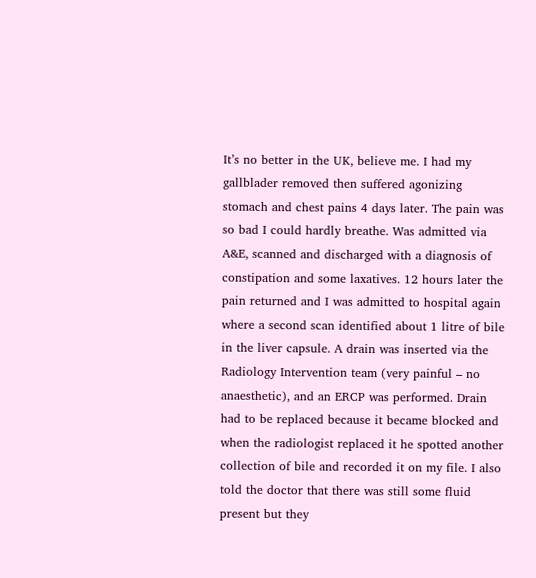It’s no better in the UK, believe me. I had my gallblader removed then suffered agonizing stomach and chest pains 4 days later. The pain was so bad I could hardly breathe. Was admitted via A&E, scanned and discharged with a diagnosis of constipation and some laxatives. 12 hours later the pain returned and I was admitted to hospital again where a second scan identified about 1 litre of bile in the liver capsule. A drain was inserted via the Radiology Intervention team (very painful – no anaesthetic), and an ERCP was performed. Drain had to be replaced because it became blocked and when the radiologist replaced it he spotted another collection of bile and recorded it on my file. I also told the doctor that there was still some fluid present but they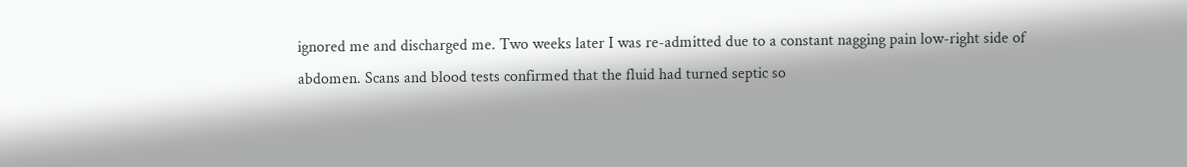ignored me and discharged me. Two weeks later I was re-admitted due to a constant nagging pain low-right side of abdomen. Scans and blood tests confirmed that the fluid had turned septic so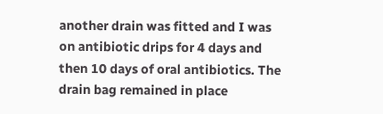another drain was fitted and I was on antibiotic drips for 4 days and then 10 days of oral antibiotics. The drain bag remained in place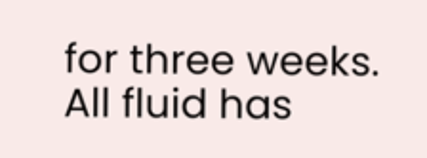for three weeks. All fluid has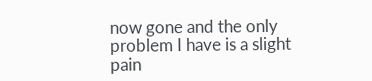now gone and the only problem I have is a slight pain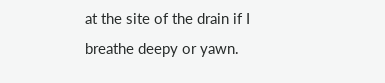at the site of the drain if I breathe deepy or yawn.